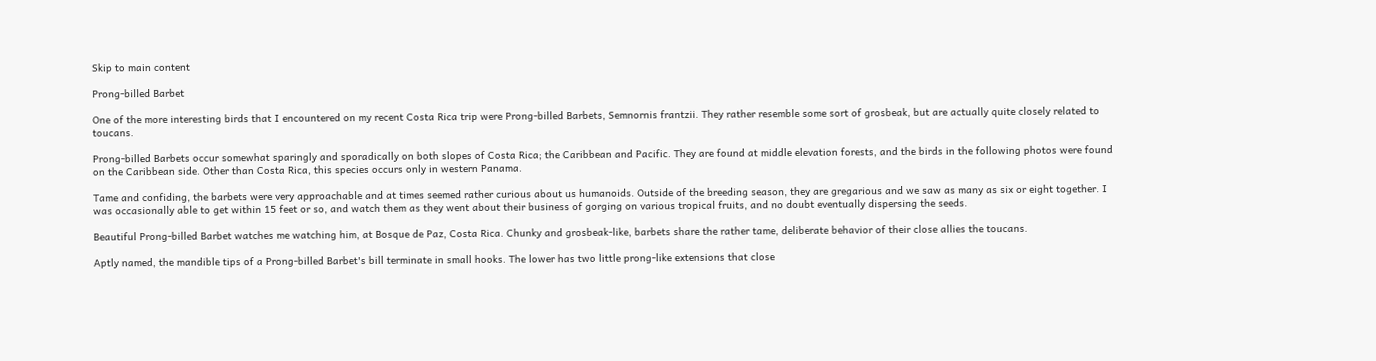Skip to main content

Prong-billed Barbet

One of the more interesting birds that I encountered on my recent Costa Rica trip were Prong-billed Barbets, Semnornis frantzii. They rather resemble some sort of grosbeak, but are actually quite closely related to toucans.

Prong-billed Barbets occur somewhat sparingly and sporadically on both slopes of Costa Rica; the Caribbean and Pacific. They are found at middle elevation forests, and the birds in the following photos were found on the Caribbean side. Other than Costa Rica, this species occurs only in western Panama.

Tame and confiding, the barbets were very approachable and at times seemed rather curious about us humanoids. Outside of the breeding season, they are gregarious and we saw as many as six or eight together. I was occasionally able to get within 15 feet or so, and watch them as they went about their business of gorging on various tropical fruits, and no doubt eventually dispersing the seeds.

Beautiful Prong-billed Barbet watches me watching him, at Bosque de Paz, Costa Rica. Chunky and grosbeak-like, barbets share the rather tame, deliberate behavior of their close allies the toucans.

Aptly named, the mandible tips of a Prong-billed Barbet's bill terminate in small hooks. The lower has two little prong-like extensions that close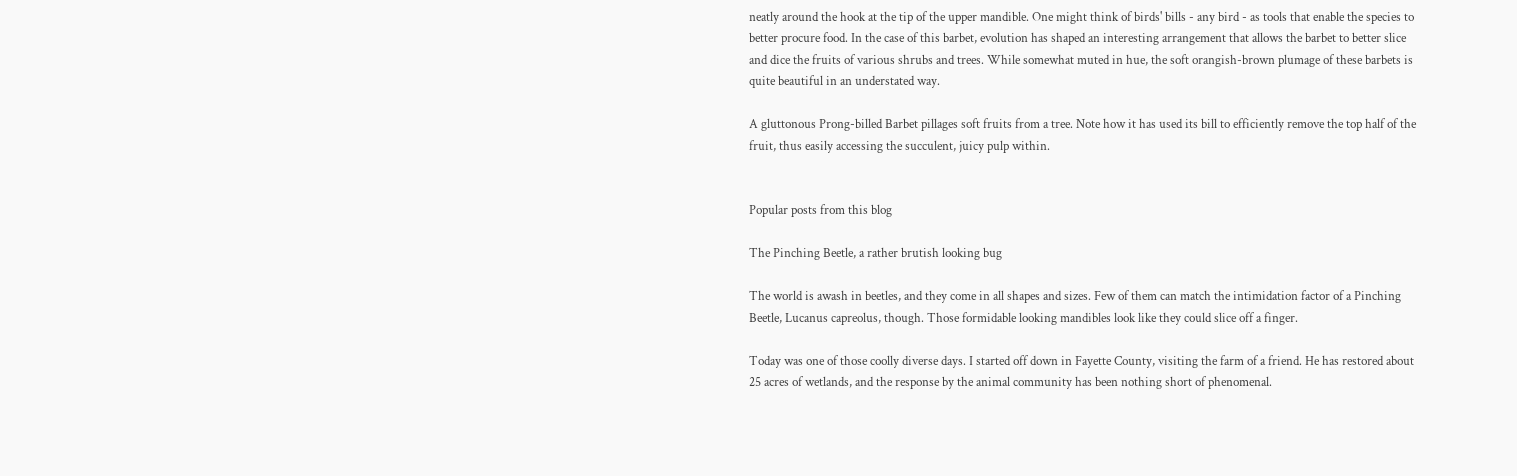neatly around the hook at the tip of the upper mandible. One might think of birds' bills - any bird - as tools that enable the species to better procure food. In the case of this barbet, evolution has shaped an interesting arrangement that allows the barbet to better slice and dice the fruits of various shrubs and trees. While somewhat muted in hue, the soft orangish-brown plumage of these barbets is quite beautiful in an understated way.

A gluttonous Prong-billed Barbet pillages soft fruits from a tree. Note how it has used its bill to efficiently remove the top half of the fruit, thus easily accessing the succulent, juicy pulp within.


Popular posts from this blog

The Pinching Beetle, a rather brutish looking bug

The world is awash in beetles, and they come in all shapes and sizes. Few of them can match the intimidation factor of a Pinching Beetle, Lucanus capreolus, though. Those formidable looking mandibles look like they could slice off a finger.

Today was one of those coolly diverse days. I started off down in Fayette County, visiting the farm of a friend. He has restored about 25 acres of wetlands, and the response by the animal community has been nothing short of phenomenal.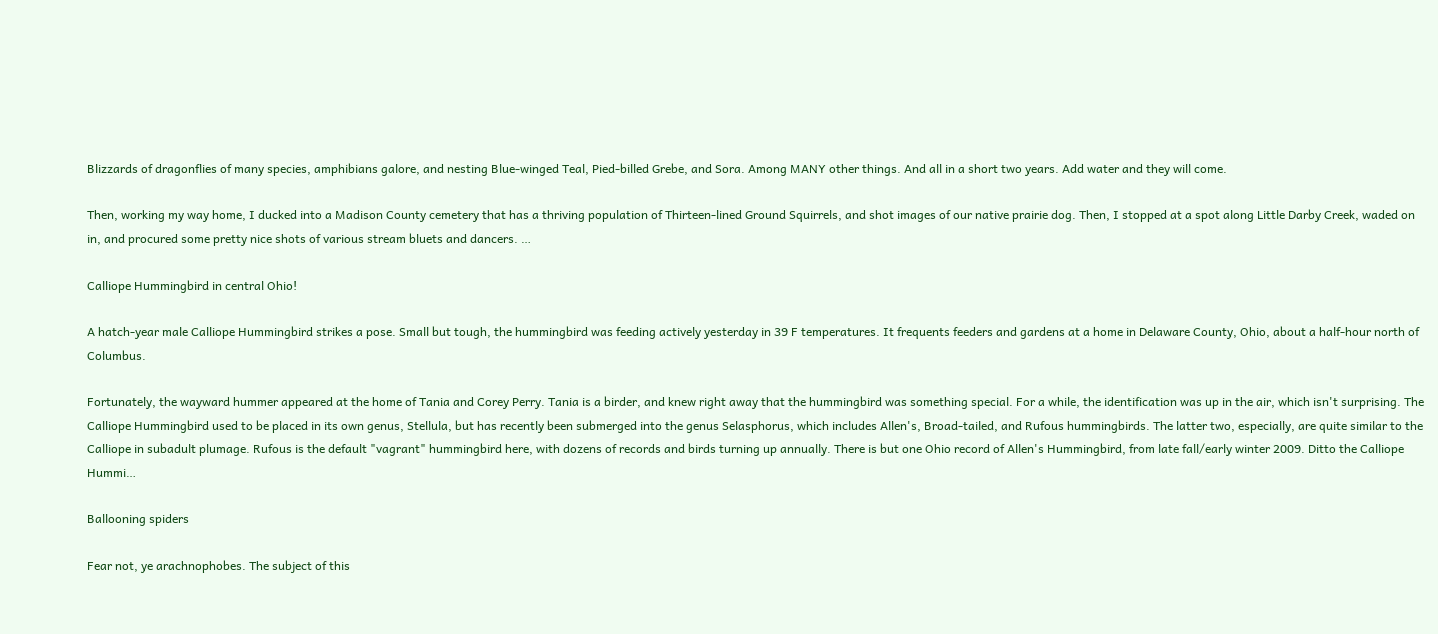Blizzards of dragonflies of many species, amphibians galore, and nesting Blue-winged Teal, Pied-billed Grebe, and Sora. Among MANY other things. And all in a short two years. Add water and they will come.

Then, working my way home, I ducked into a Madison County cemetery that has a thriving population of Thirteen-lined Ground Squirrels, and shot images of our native prairie dog. Then, I stopped at a spot along Little Darby Creek, waded on in, and procured some pretty nice shots of various stream bluets and dancers. …

Calliope Hummingbird in central Ohio!

A hatch-year male Calliope Hummingbird strikes a pose. Small but tough, the hummingbird was feeding actively yesterday in 39 F temperatures. It frequents feeders and gardens at a home in Delaware County, Ohio, about a half-hour north of Columbus.

Fortunately, the wayward hummer appeared at the home of Tania and Corey Perry. Tania is a birder, and knew right away that the hummingbird was something special. For a while, the identification was up in the air, which isn't surprising. The Calliope Hummingbird used to be placed in its own genus, Stellula, but has recently been submerged into the genus Selasphorus, which includes Allen's, Broad-tailed, and Rufous hummingbirds. The latter two, especially, are quite similar to the Calliope in subadult plumage. Rufous is the default "vagrant" hummingbird here, with dozens of records and birds turning up annually. There is but one Ohio record of Allen's Hummingbird, from late fall/early winter 2009. Ditto the Calliope Hummi…

Ballooning spiders

Fear not, ye arachnophobes. The subject of this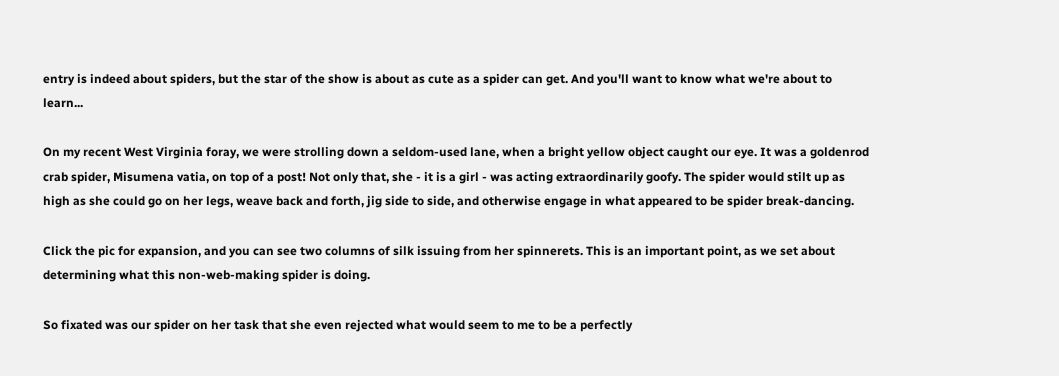entry is indeed about spiders, but the star of the show is about as cute as a spider can get. And you'll want to know what we're about to learn...

On my recent West Virginia foray, we were strolling down a seldom-used lane, when a bright yellow object caught our eye. It was a goldenrod crab spider, Misumena vatia, on top of a post! Not only that, she - it is a girl - was acting extraordinarily goofy. The spider would stilt up as high as she could go on her legs, weave back and forth, jig side to side, and otherwise engage in what appeared to be spider break-dancing.

Click the pic for expansion, and you can see two columns of silk issuing from her spinnerets. This is an important point, as we set about determining what this non-web-making spider is doing.

So fixated was our spider on her task that she even rejected what would seem to me to be a perfectly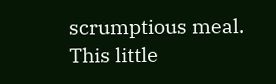scrumptious meal. This little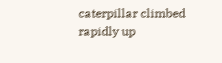caterpillar climbed rapidly up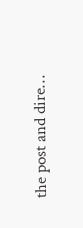the post and dire…